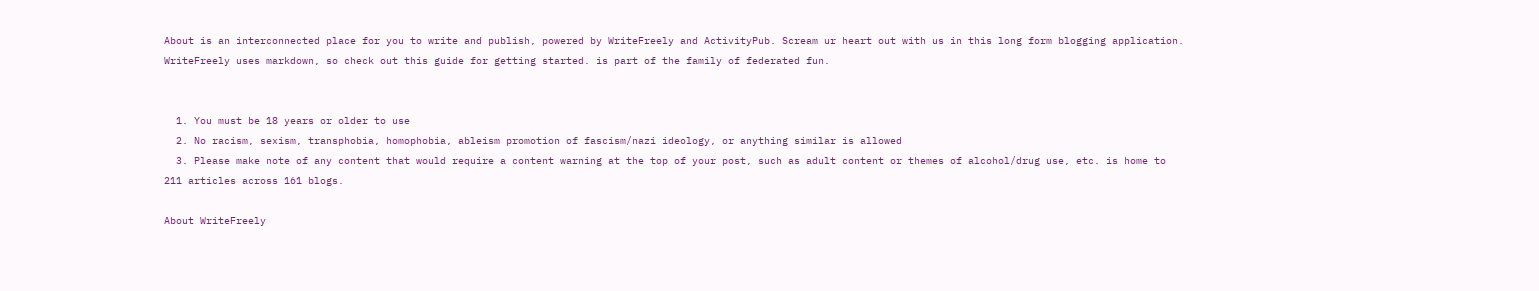About is an interconnected place for you to write and publish, powered by WriteFreely and ActivityPub. Scream ur heart out with us in this long form blogging application. WriteFreely uses markdown, so check out this guide for getting started. is part of the family of federated fun.


  1. You must be 18 years or older to use
  2. No racism, sexism, transphobia, homophobia, ableism promotion of fascism/nazi ideology, or anything similar is allowed
  3. Please make note of any content that would require a content warning at the top of your post, such as adult content or themes of alcohol/drug use, etc. is home to 211 articles across 161 blogs.

About WriteFreely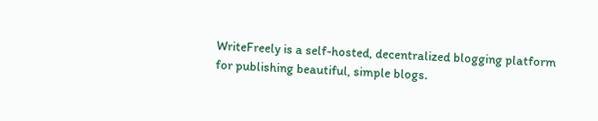WriteFreely is a self-hosted, decentralized blogging platform for publishing beautiful, simple blogs.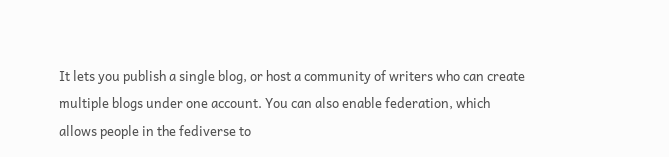It lets you publish a single blog, or host a community of writers who can create multiple blogs under one account. You can also enable federation, which allows people in the fediverse to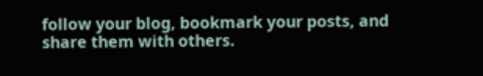follow your blog, bookmark your posts, and share them with others.